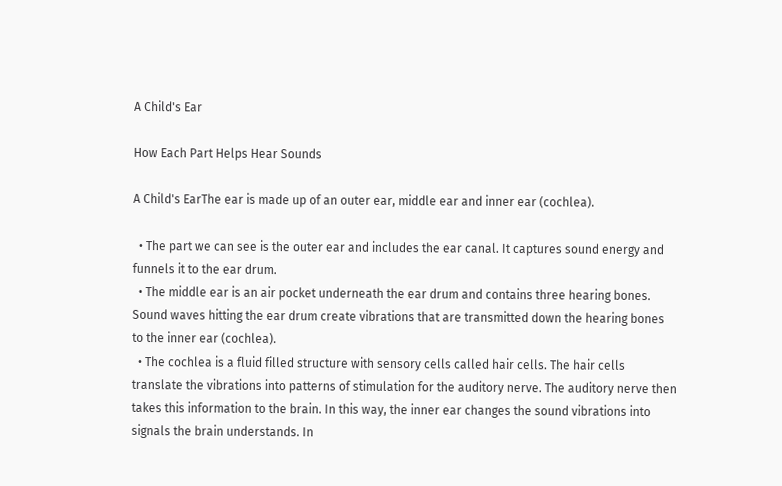A Child's Ear

How Each Part Helps Hear Sounds

A Child's EarThe ear is made up of an outer ear, middle ear and inner ear (cochlea).

  • The part we can see is the outer ear and includes the ear canal. It captures sound energy and funnels it to the ear drum.
  • The middle ear is an air pocket underneath the ear drum and contains three hearing bones. Sound waves hitting the ear drum create vibrations that are transmitted down the hearing bones to the inner ear (cochlea).
  • The cochlea is a fluid filled structure with sensory cells called hair cells. The hair cells translate the vibrations into patterns of stimulation for the auditory nerve. The auditory nerve then takes this information to the brain. In this way, the inner ear changes the sound vibrations into signals the brain understands. In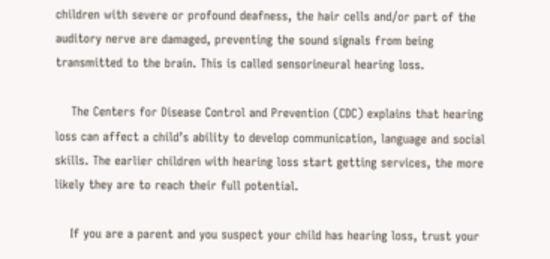children with severe or profound deafness, the hair cells and/or part of the auditory nerve are damaged, preventing the sound signals from being transmitted to the brain. This is called sensorineural hearing loss.

    The Centers for Disease Control and Prevention (CDC) explains that hearing loss can affect a child’s ability to develop communication, language and social skills. The earlier children with hearing loss start getting services, the more likely they are to reach their full potential.

    If you are a parent and you suspect your child has hearing loss, trust your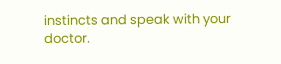instincts and speak with your doctor.